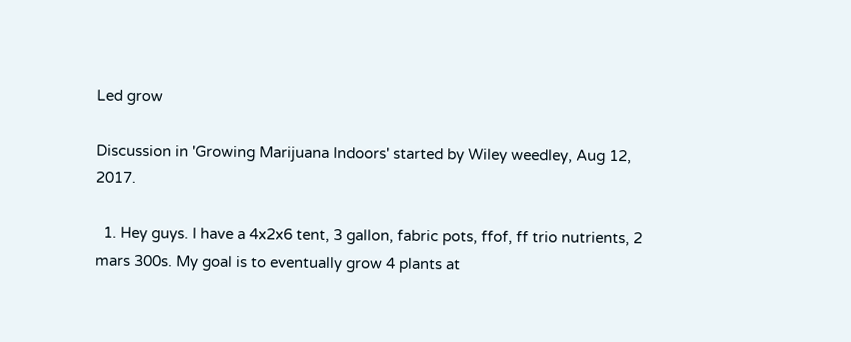Led grow

Discussion in 'Growing Marijuana Indoors' started by Wiley weedley, Aug 12, 2017.

  1. Hey guys. I have a 4x2x6 tent, 3 gallon, fabric pots, ffof, ff trio nutrients, 2 mars 300s. My goal is to eventually grow 4 plants at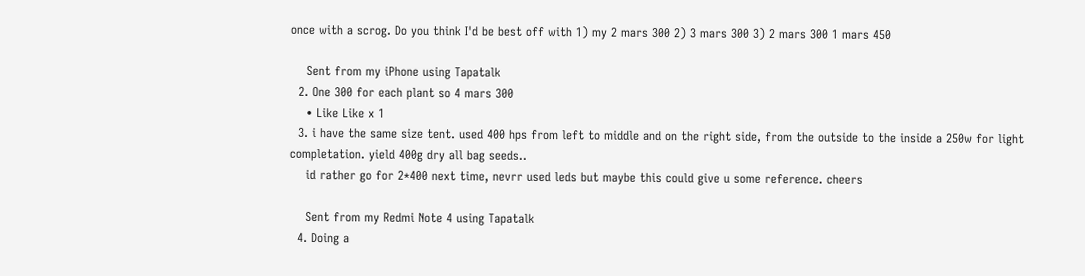once with a scrog. Do you think I'd be best off with 1) my 2 mars 300 2) 3 mars 300 3) 2 mars 300 1 mars 450

    Sent from my iPhone using Tapatalk
  2. One 300 for each plant so 4 mars 300
    • Like Like x 1
  3. i have the same size tent. used 400 hps from left to middle and on the right side, from the outside to the inside a 250w for light completation. yield 400g dry all bag seeds..
    id rather go for 2*400 next time, nevrr used leds but maybe this could give u some reference. cheers

    Sent from my Redmi Note 4 using Tapatalk
  4. Doing a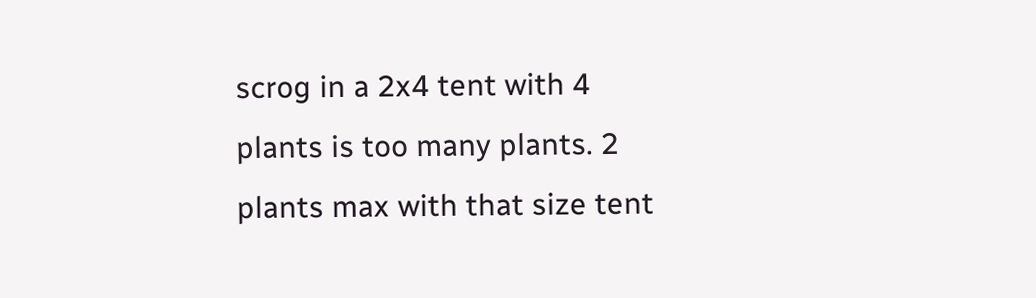scrog in a 2x4 tent with 4 plants is too many plants. 2 plants max with that size tent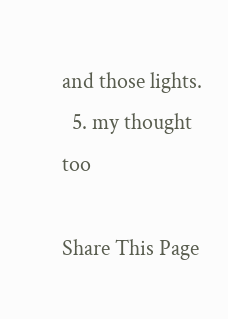and those lights.
  5. my thought too

Share This Page